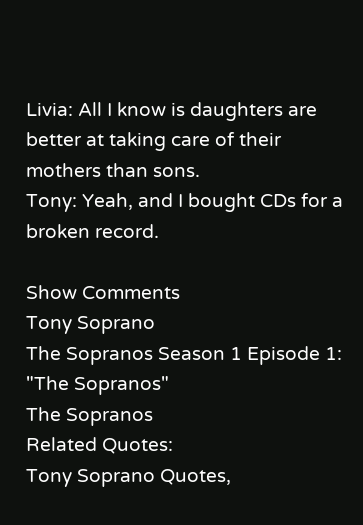Livia: All I know is daughters are better at taking care of their mothers than sons.
Tony: Yeah, and I bought CDs for a broken record.

Show Comments
Tony Soprano
The Sopranos Season 1 Episode 1: "The Sopranos"
The Sopranos
Related Quotes:
Tony Soprano Quotes,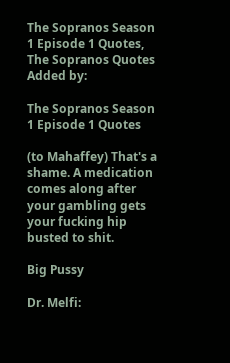The Sopranos Season 1 Episode 1 Quotes, The Sopranos Quotes
Added by:

The Sopranos Season 1 Episode 1 Quotes

(to Mahaffey) That's a shame. A medication comes along after your gambling gets your fucking hip busted to shit.

Big Pussy

Dr. Melfi: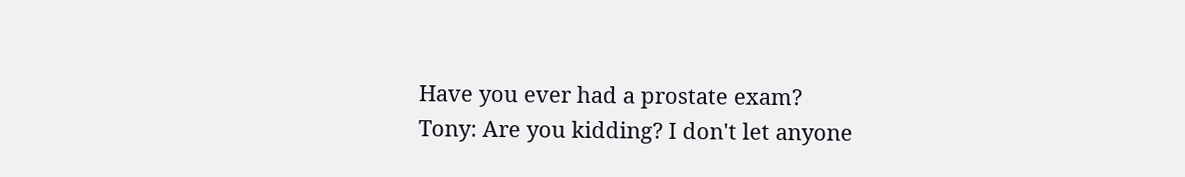Have you ever had a prostate exam?
Tony: Are you kidding? I don't let anyone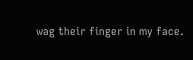wag their finger in my face.